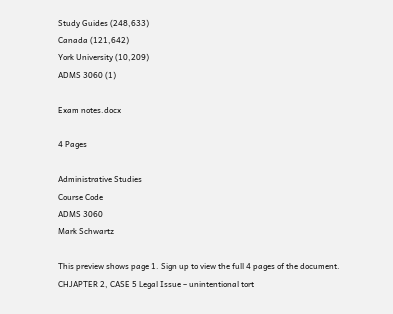Study Guides (248,633)
Canada (121,642)
York University (10,209)
ADMS 3060 (1)

Exam notes.docx

4 Pages

Administrative Studies
Course Code
ADMS 3060
Mark Schwartz

This preview shows page 1. Sign up to view the full 4 pages of the document.
CHJAPTER 2, CASE 5 Legal Issue – unintentional tort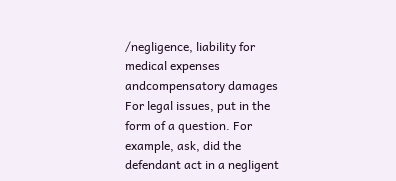/negligence, liability for medical expenses andcompensatory damages For legal issues, put in the form of a question. For example, ask, did the defendant act in a negligent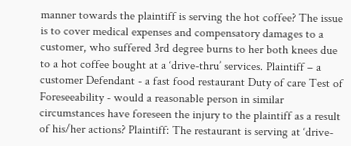manner towards the plaintiff is serving the hot coffee? The issue is to cover medical expenses and compensatory damages to a customer, who suffered 3rd degree burns to her both knees due to a hot coffee bought at a ‘drive-thru’ services. Plaintiff – a customer Defendant - a fast food restaurant Duty of care Test of Foreseeability - would a reasonable person in similar circumstances have foreseen the injury to the plaintiff as a result of his/her actions? Plaintiff: The restaurant is serving at ‘drive-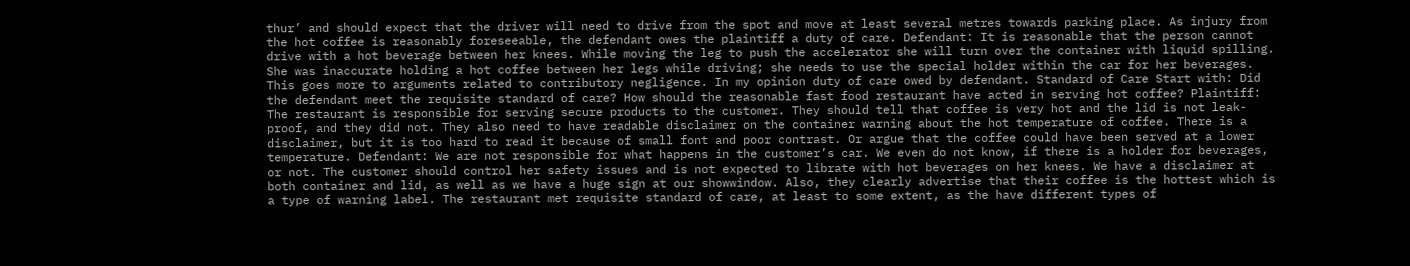thur’ and should expect that the driver will need to drive from the spot and move at least several metres towards parking place. As injury from the hot coffee is reasonably foreseeable, the defendant owes the plaintiff a duty of care. Defendant: It is reasonable that the person cannot drive with a hot beverage between her knees. While moving the leg to push the accelerator she will turn over the container with liquid spilling. She was inaccurate holding a hot coffee between her legs while driving; she needs to use the special holder within the car for her beverages. This goes more to arguments related to contributory negligence. In my opinion duty of care owed by defendant. Standard of Care Start with: Did the defendant meet the requisite standard of care? How should the reasonable fast food restaurant have acted in serving hot coffee? Plaintiff: The restaurant is responsible for serving secure products to the customer. They should tell that coffee is very hot and the lid is not leak-proof, and they did not. They also need to have readable disclaimer on the container warning about the hot temperature of coffee. There is a disclaimer, but it is too hard to read it because of small font and poor contrast. Or argue that the coffee could have been served at a lower temperature. Defendant: We are not responsible for what happens in the customer’s car. We even do not know, if there is a holder for beverages, or not. The customer should control her safety issues and is not expected to librate with hot beverages on her knees. We have a disclaimer at both container and lid, as well as we have a huge sign at our showwindow. Also, they clearly advertise that their coffee is the hottest which is a type of warning label. The restaurant met requisite standard of care, at least to some extent, as the have different types of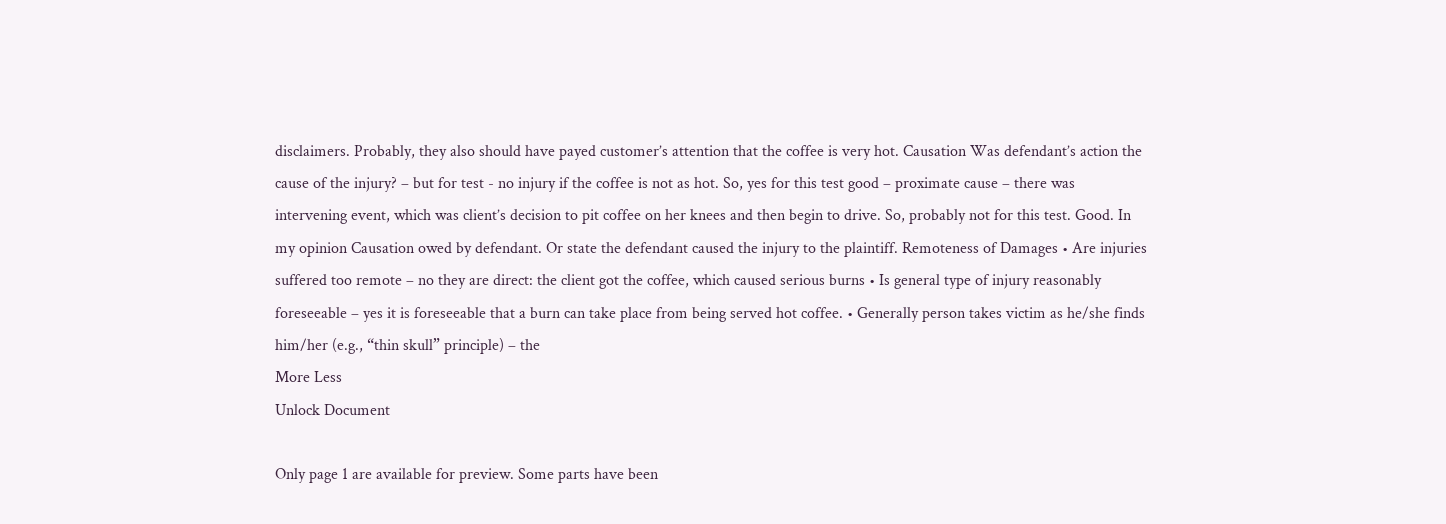disclaimers. Probably, they also should have payed customer’s attention that the coffee is very hot. Causation Was defendant’s action the cause of the injury? – but for test - no injury if the coffee is not as hot. So, yes for this test good – proximate cause – there was intervening event, which was client’s decision to pit coffee on her knees and then begin to drive. So, probably not for this test. Good. In my opinion Causation owed by defendant. Or state the defendant caused the injury to the plaintiff. Remoteness of Damages • Are injuries suffered too remote – no they are direct: the client got the coffee, which caused serious burns • Is general type of injury reasonably foreseeable – yes it is foreseeable that a burn can take place from being served hot coffee. • Generally person takes victim as he/she finds him/her (e.g., “thin skull” principle) – the
More Less
Unlock Document

Only page 1 are available for preview. Some parts have been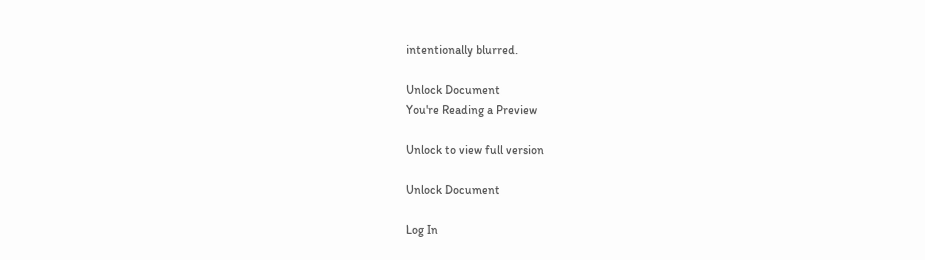intentionally blurred.

Unlock Document
You're Reading a Preview

Unlock to view full version

Unlock Document

Log In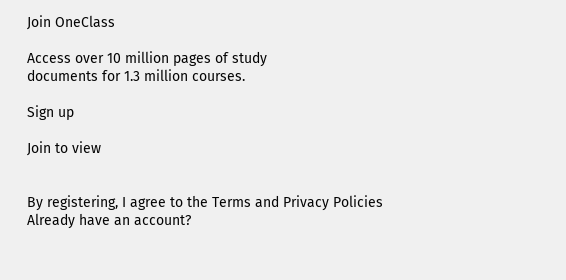Join OneClass

Access over 10 million pages of study
documents for 1.3 million courses.

Sign up

Join to view


By registering, I agree to the Terms and Privacy Policies
Already have an account?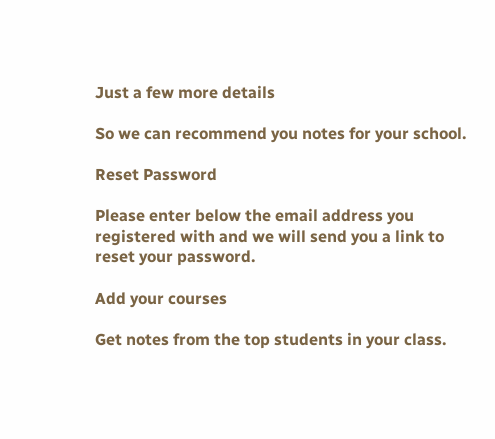Just a few more details

So we can recommend you notes for your school.

Reset Password

Please enter below the email address you registered with and we will send you a link to reset your password.

Add your courses

Get notes from the top students in your class.